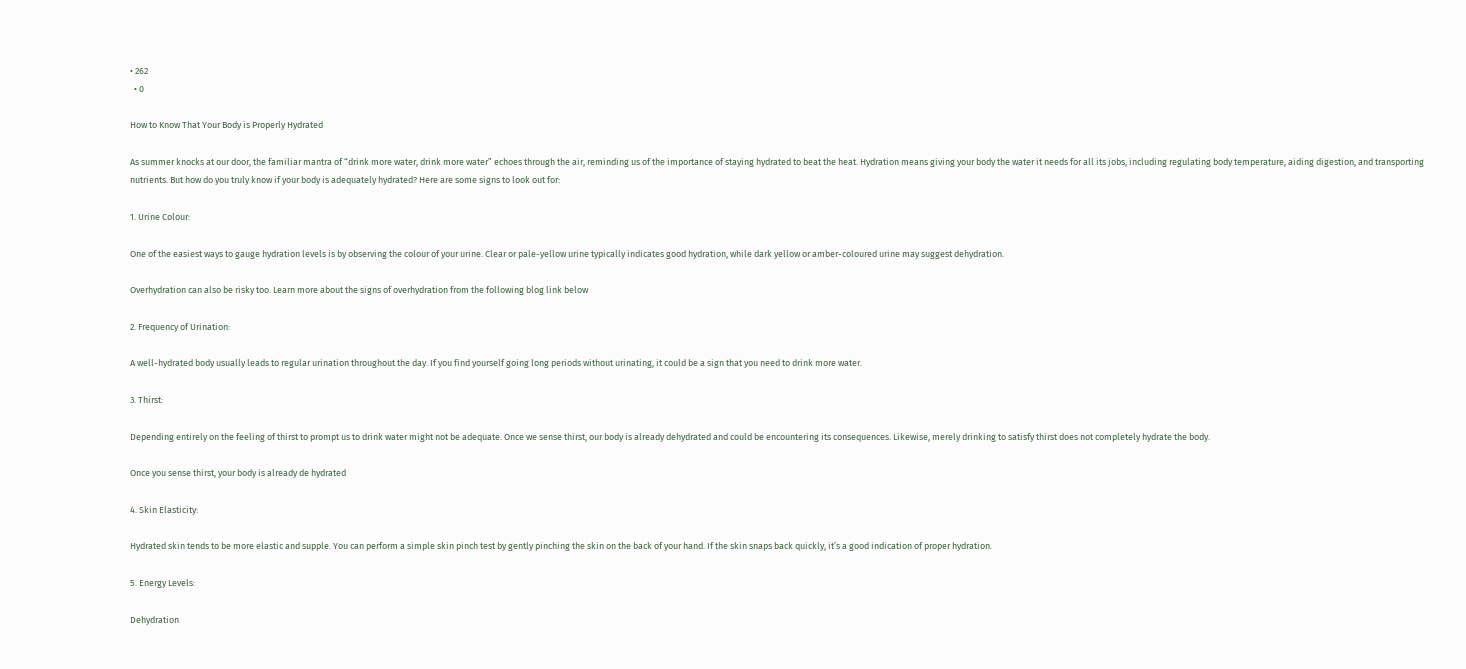• 262
  • 0

How to Know That Your Body is Properly Hydrated

As summer knocks at our door, the familiar mantra of “drink more water, drink more water” echoes through the air, reminding us of the importance of staying hydrated to beat the heat. Hydration means giving your body the water it needs for all its jobs, including regulating body temperature, aiding digestion, and transporting nutrients. But how do you truly know if your body is adequately hydrated? Here are some signs to look out for:

1. Urine Colour:

One of the easiest ways to gauge hydration levels is by observing the colour of your urine. Clear or pale-yellow urine typically indicates good hydration, while dark yellow or amber-coloured urine may suggest dehydration.

Overhydration can also be risky too. Learn more about the signs of overhydration from the following blog link below

2. Frequency of Urination:

A well-hydrated body usually leads to regular urination throughout the day. If you find yourself going long periods without urinating, it could be a sign that you need to drink more water.

3. Thirst:

Depending entirely on the feeling of thirst to prompt us to drink water might not be adequate. Once we sense thirst, our body is already dehydrated and could be encountering its consequences. Likewise, merely drinking to satisfy thirst does not completely hydrate the body.

Once you sense thirst, your body is already de hydrated

4. Skin Elasticity:

Hydrated skin tends to be more elastic and supple. You can perform a simple skin pinch test by gently pinching the skin on the back of your hand. If the skin snaps back quickly, it’s a good indication of proper hydration.

5. Energy Levels:

Dehydration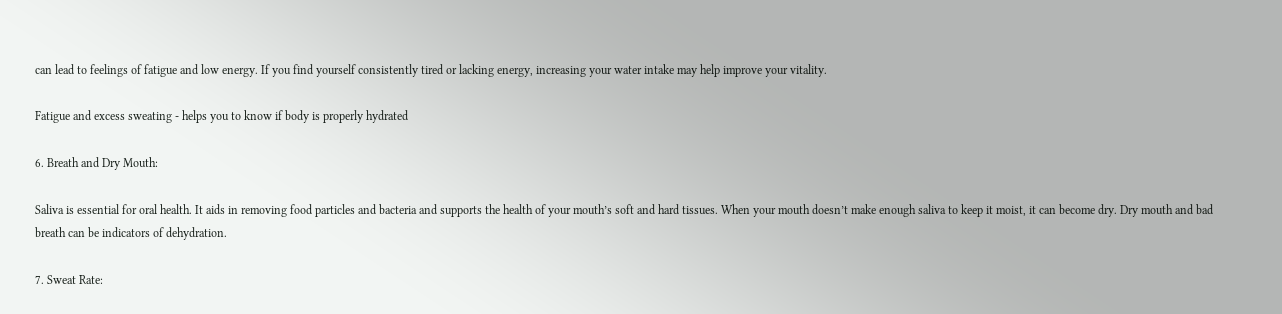can lead to feelings of fatigue and low energy. If you find yourself consistently tired or lacking energy, increasing your water intake may help improve your vitality.

Fatigue and excess sweating - helps you to know if body is properly hydrated

6. Breath and Dry Mouth:

Saliva is essential for oral health. It aids in removing food particles and bacteria and supports the health of your mouth’s soft and hard tissues. When your mouth doesn’t make enough saliva to keep it moist, it can become dry. Dry mouth and bad breath can be indicators of dehydration.

7. Sweat Rate: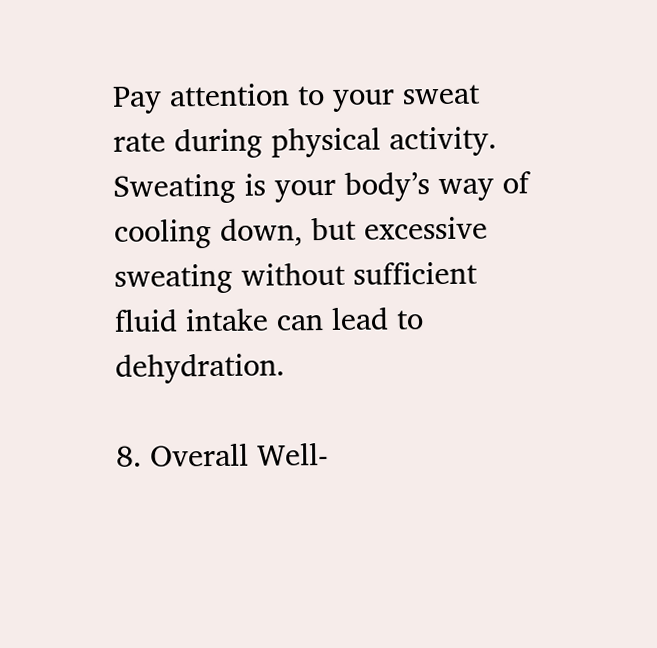Pay attention to your sweat rate during physical activity. Sweating is your body’s way of cooling down, but excessive sweating without sufficient fluid intake can lead to dehydration.

8. Overall Well-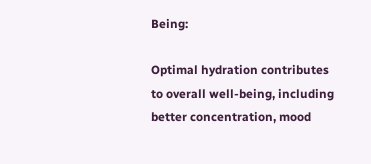Being:

Optimal hydration contributes to overall well-being, including better concentration, mood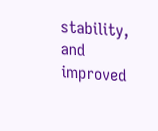stability, and improved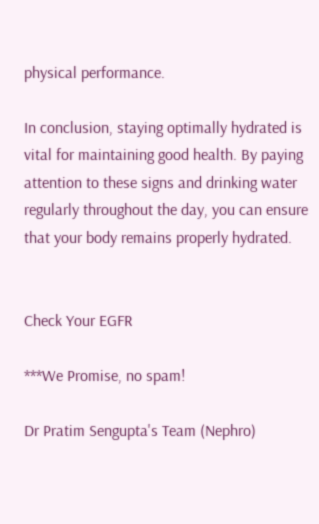physical performance.

In conclusion, staying optimally hydrated is vital for maintaining good health. By paying attention to these signs and drinking water regularly throughout the day, you can ensure that your body remains properly hydrated.


Check Your EGFR

***We Promise, no spam!

Dr Pratim Sengupta's Team (Nephro)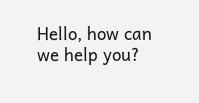Hello, how can we help you?